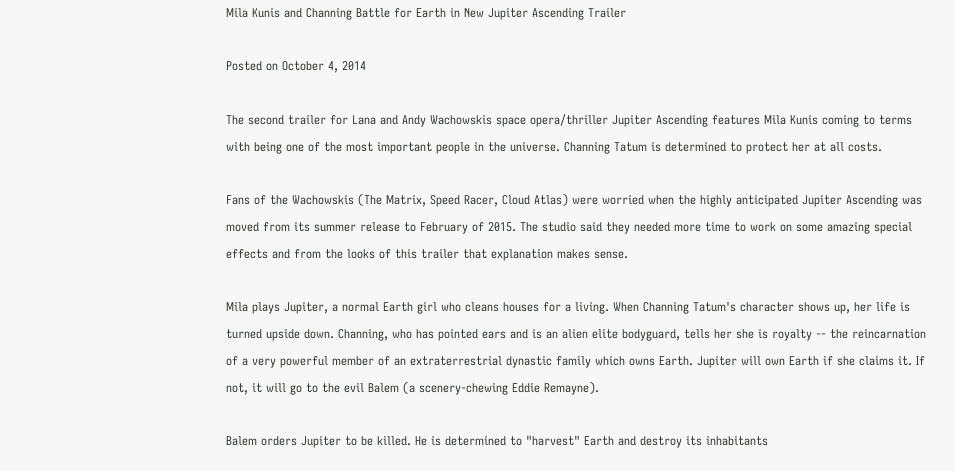Mila Kunis and Channing Battle for Earth in New Jupiter Ascending Trailer

Posted on October 4, 2014

The second trailer for Lana and Andy Wachowskis space opera/thriller Jupiter Ascending features Mila Kunis coming to terms with being one of the most important people in the universe. Channing Tatum is determined to protect her at all costs.

Fans of the Wachowskis (The Matrix, Speed Racer, Cloud Atlas) were worried when the highly anticipated Jupiter Ascending was moved from its summer release to February of 2015. The studio said they needed more time to work on some amazing special effects and from the looks of this trailer that explanation makes sense.

Mila plays Jupiter, a normal Earth girl who cleans houses for a living. When Channing Tatum's character shows up, her life is turned upside down. Channing, who has pointed ears and is an alien elite bodyguard, tells her she is royalty -- the reincarnation of a very powerful member of an extraterrestrial dynastic family which owns Earth. Jupiter will own Earth if she claims it. If not, it will go to the evil Balem (a scenery-chewing Eddie Remayne).

Balem orders Jupiter to be killed. He is determined to "harvest" Earth and destroy its inhabitants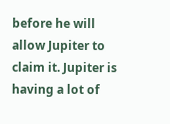before he will allow Jupiter to claim it. Jupiter is having a lot of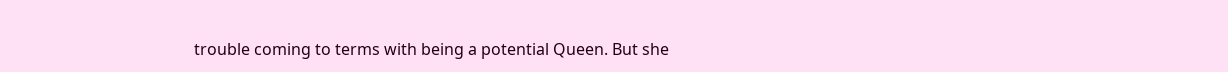trouble coming to terms with being a potential Queen. But she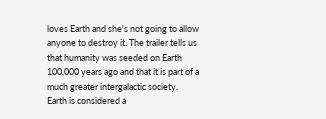loves Earth and she's not going to allow anyone to destroy it. The trailer tells us that humanity was seeded on Earth 100,000 years ago and that it is part of a much greater intergalactic society. Earth is considered a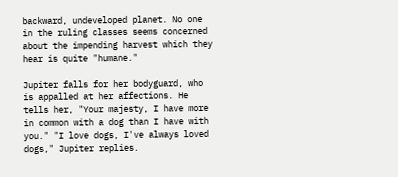backward, undeveloped planet. No one in the ruling classes seems concerned about the impending harvest which they hear is quite "humane."

Jupiter falls for her bodyguard, who is appalled at her affections. He tells her, "Your majesty, I have more in common with a dog than I have with you." "I love dogs, I've always loved dogs," Jupiter replies.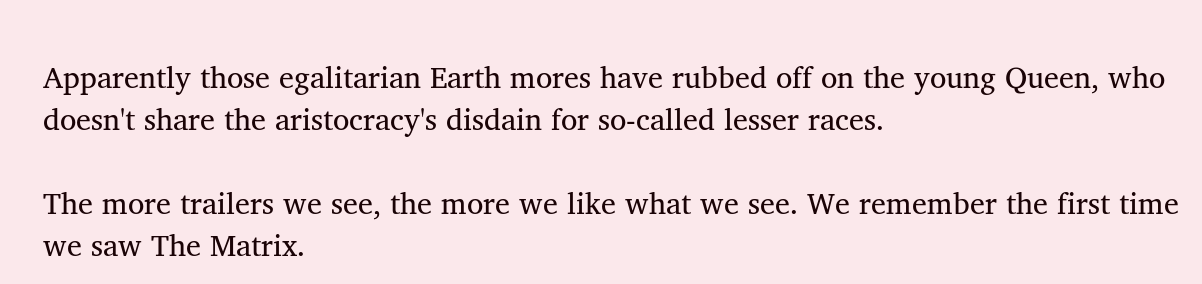Apparently those egalitarian Earth mores have rubbed off on the young Queen, who doesn't share the aristocracy's disdain for so-called lesser races.

The more trailers we see, the more we like what we see. We remember the first time we saw The Matrix.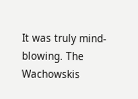It was truly mind-blowing. The Wachowskis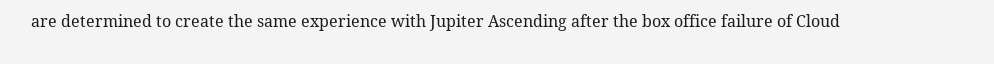are determined to create the same experience with Jupiter Ascending after the box office failure of Cloud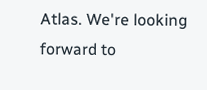Atlas. We're looking forward to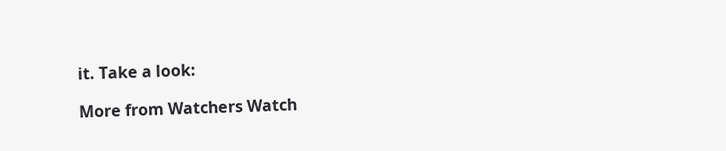it. Take a look:

More from Watchers Watch